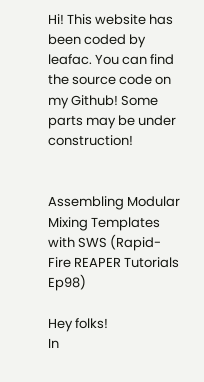Hi! This website has been coded by leafac. You can find the source code on my Github! Some parts may be under construction!


Assembling Modular Mixing Templates with SWS (Rapid-Fire REAPER Tutorials Ep98)

Hey folks!
In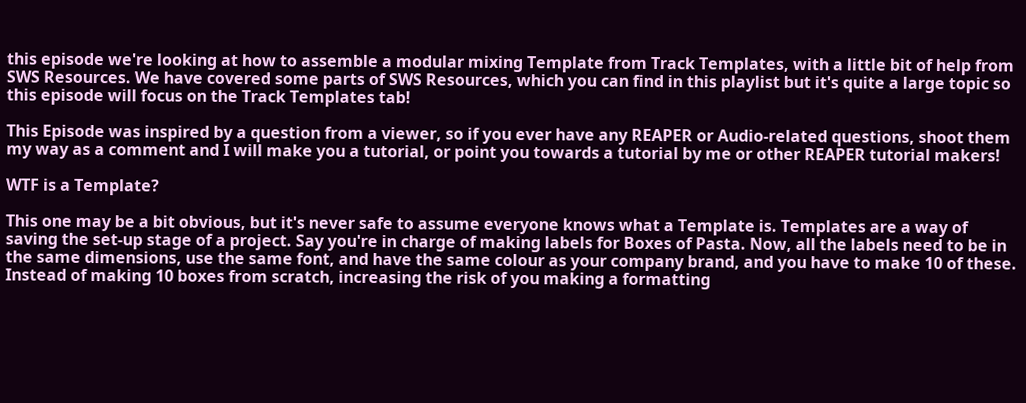this episode we're looking at how to assemble a modular mixing Template from Track Templates, with a little bit of help from SWS Resources. We have covered some parts of SWS Resources, which you can find in this playlist but it's quite a large topic so this episode will focus on the Track Templates tab!

This Episode was inspired by a question from a viewer, so if you ever have any REAPER or Audio-related questions, shoot them my way as a comment and I will make you a tutorial, or point you towards a tutorial by me or other REAPER tutorial makers!

WTF is a Template?

This one may be a bit obvious, but it's never safe to assume everyone knows what a Template is. Templates are a way of saving the set-up stage of a project. Say you're in charge of making labels for Boxes of Pasta. Now, all the labels need to be in the same dimensions, use the same font, and have the same colour as your company brand, and you have to make 10 of these. Instead of making 10 boxes from scratch, increasing the risk of you making a formatting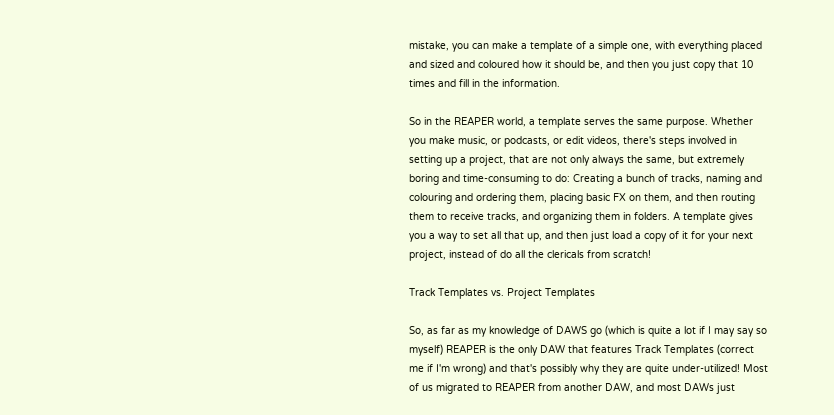mistake, you can make a template of a simple one, with everything placed and sized and coloured how it should be, and then you just copy that 10 times and fill in the information.

So in the REAPER world, a template serves the same purpose. Whether you make music, or podcasts, or edit videos, there's steps involved in setting up a project, that are not only always the same, but extremely boring and time-consuming to do: Creating a bunch of tracks, naming and colouring and ordering them, placing basic FX on them, and then routing them to receive tracks, and organizing them in folders. A template gives you a way to set all that up, and then just load a copy of it for your next project, instead of do all the clericals from scratch!

Track Templates vs. Project Templates

So, as far as my knowledge of DAWS go (which is quite a lot if I may say so myself) REAPER is the only DAW that features Track Templates (correct me if I'm wrong) and that's possibly why they are quite under-utilized! Most of us migrated to REAPER from another DAW, and most DAWs just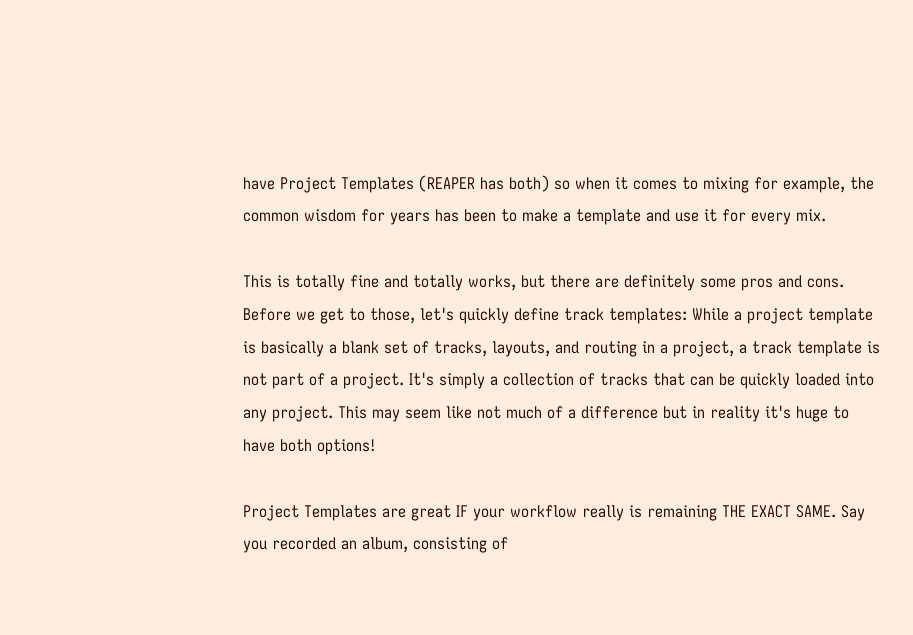have Project Templates (REAPER has both) so when it comes to mixing for example, the common wisdom for years has been to make a template and use it for every mix.

This is totally fine and totally works, but there are definitely some pros and cons. Before we get to those, let's quickly define track templates: While a project template is basically a blank set of tracks, layouts, and routing in a project, a track template is not part of a project. It's simply a collection of tracks that can be quickly loaded into any project. This may seem like not much of a difference but in reality it's huge to have both options!

Project Templates are great IF your workflow really is remaining THE EXACT SAME. Say you recorded an album, consisting of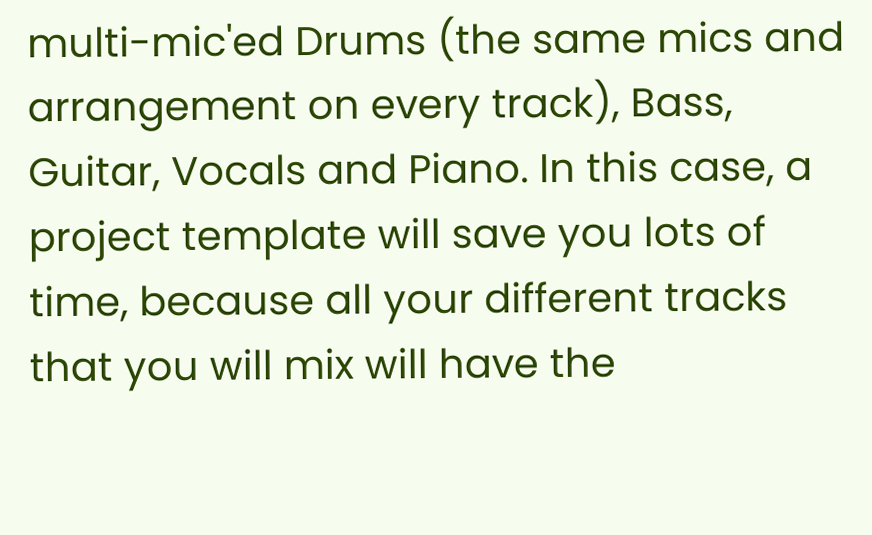multi-mic'ed Drums (the same mics and arrangement on every track), Bass, Guitar, Vocals and Piano. In this case, a project template will save you lots of time, because all your different tracks that you will mix will have the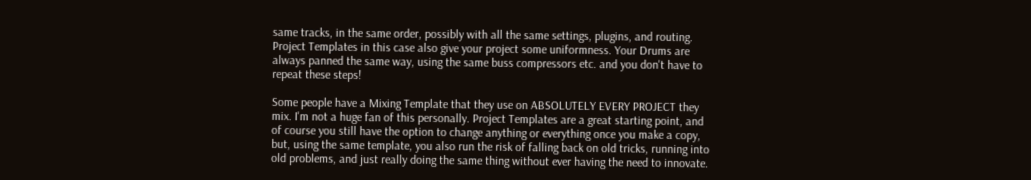same tracks, in the same order, possibly with all the same settings, plugins, and routing. Project Templates in this case also give your project some uniformness. Your Drums are always panned the same way, using the same buss compressors etc. and you don't have to repeat these steps!

Some people have a Mixing Template that they use on ABSOLUTELY EVERY PROJECT they mix. I'm not a huge fan of this personally. Project Templates are a great starting point, and of course you still have the option to change anything or everything once you make a copy, but, using the same template, you also run the risk of falling back on old tricks, running into old problems, and just really doing the same thing without ever having the need to innovate.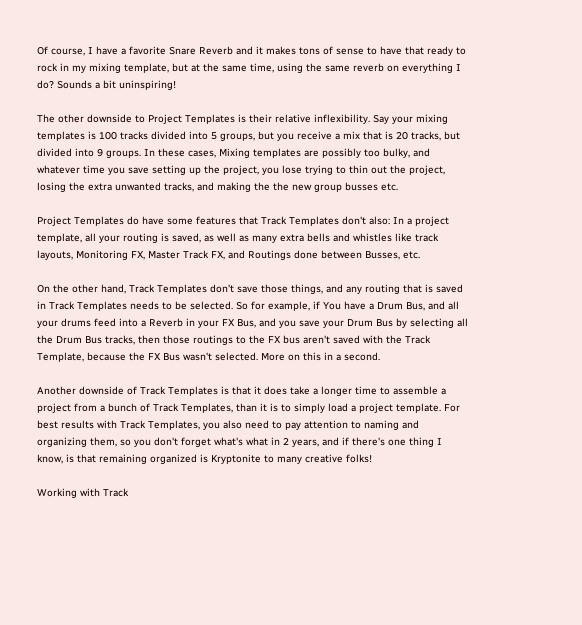Of course, I have a favorite Snare Reverb and it makes tons of sense to have that ready to rock in my mixing template, but at the same time, using the same reverb on everything I do? Sounds a bit uninspiring!

The other downside to Project Templates is their relative inflexibility. Say your mixing templates is 100 tracks divided into 5 groups, but you receive a mix that is 20 tracks, but divided into 9 groups. In these cases, Mixing templates are possibly too bulky, and whatever time you save setting up the project, you lose trying to thin out the project, losing the extra unwanted tracks, and making the the new group busses etc.

Project Templates do have some features that Track Templates don't also: In a project template, all your routing is saved, as well as many extra bells and whistles like track layouts, Monitoring FX, Master Track FX, and Routings done between Busses, etc.

On the other hand, Track Templates don't save those things, and any routing that is saved in Track Templates needs to be selected. So for example, if You have a Drum Bus, and all your drums feed into a Reverb in your FX Bus, and you save your Drum Bus by selecting all the Drum Bus tracks, then those routings to the FX bus aren't saved with the Track Template, because the FX Bus wasn't selected. More on this in a second.

Another downside of Track Templates is that it does take a longer time to assemble a project from a bunch of Track Templates, than it is to simply load a project template. For best results with Track Templates, you also need to pay attention to naming and organizing them, so you don't forget what's what in 2 years, and if there's one thing I know, is that remaining organized is Kryptonite to many creative folks!

Working with Track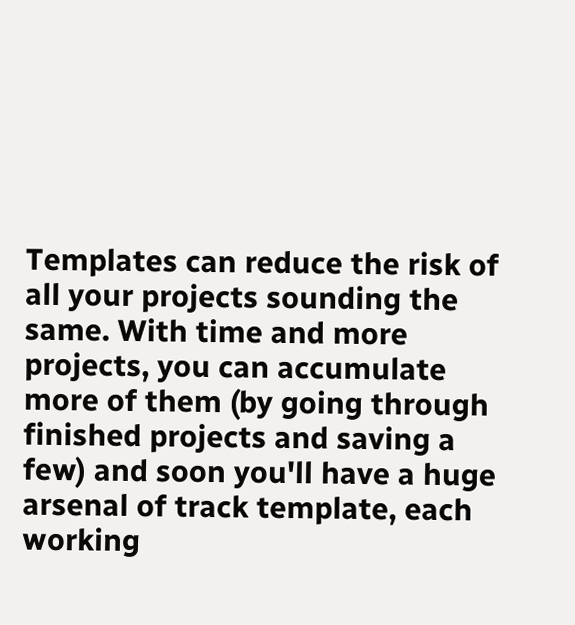Templates can reduce the risk of all your projects sounding the same. With time and more projects, you can accumulate more of them (by going through finished projects and saving a few) and soon you'll have a huge arsenal of track template, each working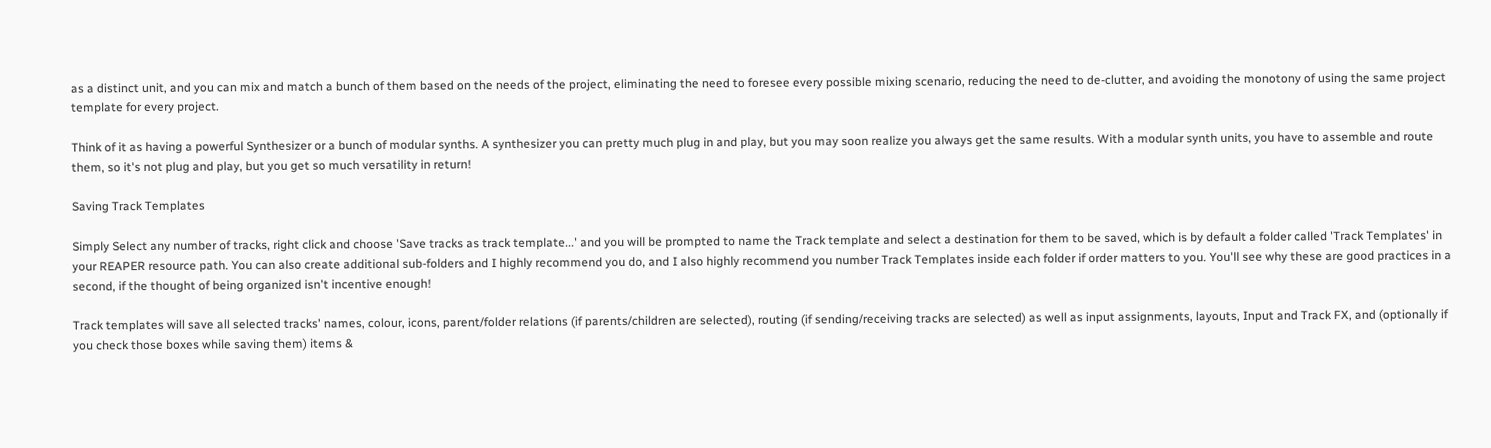as a distinct unit, and you can mix and match a bunch of them based on the needs of the project, eliminating the need to foresee every possible mixing scenario, reducing the need to de-clutter, and avoiding the monotony of using the same project template for every project.

Think of it as having a powerful Synthesizer or a bunch of modular synths. A synthesizer you can pretty much plug in and play, but you may soon realize you always get the same results. With a modular synth units, you have to assemble and route them, so it's not plug and play, but you get so much versatility in return!

Saving Track Templates

Simply Select any number of tracks, right click and choose 'Save tracks as track template...' and you will be prompted to name the Track template and select a destination for them to be saved, which is by default a folder called 'Track Templates' in your REAPER resource path. You can also create additional sub-folders and I highly recommend you do, and I also highly recommend you number Track Templates inside each folder if order matters to you. You'll see why these are good practices in a second, if the thought of being organized isn't incentive enough!

Track templates will save all selected tracks' names, colour, icons, parent/folder relations (if parents/children are selected), routing (if sending/receiving tracks are selected) as well as input assignments, layouts, Input and Track FX, and (optionally if you check those boxes while saving them) items &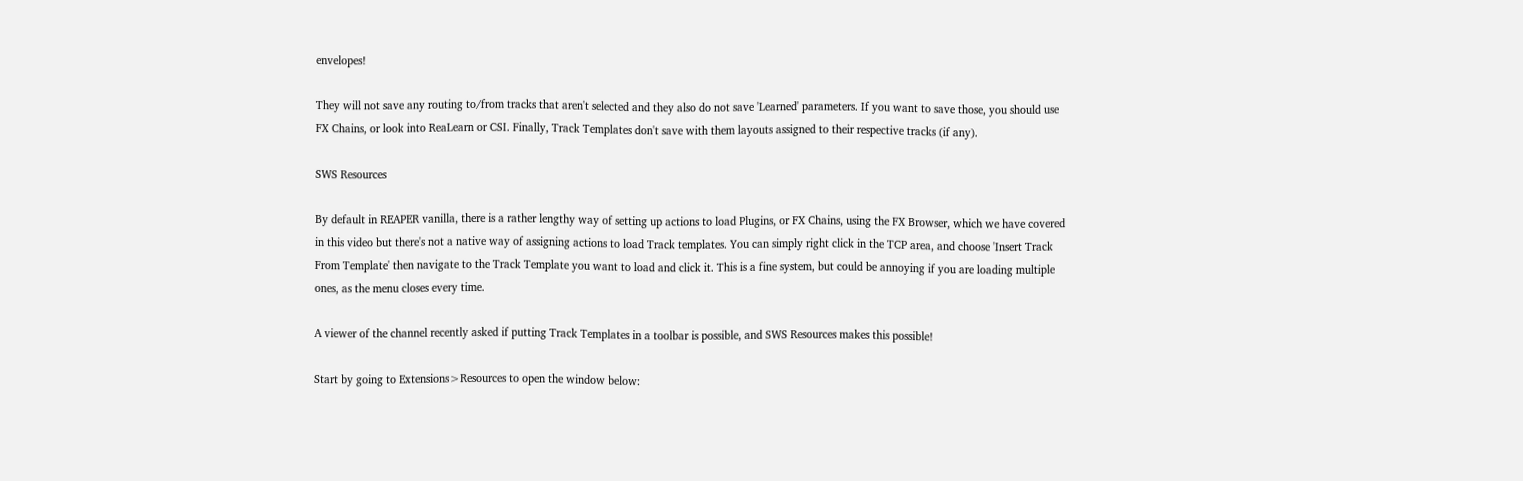envelopes!

They will not save any routing to/from tracks that aren't selected and they also do not save 'Learned' parameters. If you want to save those, you should use FX Chains, or look into ReaLearn or CSI. Finally, Track Templates don't save with them layouts assigned to their respective tracks (if any).

SWS Resources

By default in REAPER vanilla, there is a rather lengthy way of setting up actions to load Plugins, or FX Chains, using the FX Browser, which we have covered in this video but there's not a native way of assigning actions to load Track templates. You can simply right click in the TCP area, and choose 'Insert Track From Template' then navigate to the Track Template you want to load and click it. This is a fine system, but could be annoying if you are loading multiple ones, as the menu closes every time.

A viewer of the channel recently asked if putting Track Templates in a toolbar is possible, and SWS Resources makes this possible!

Start by going to Extensions>Resources to open the window below: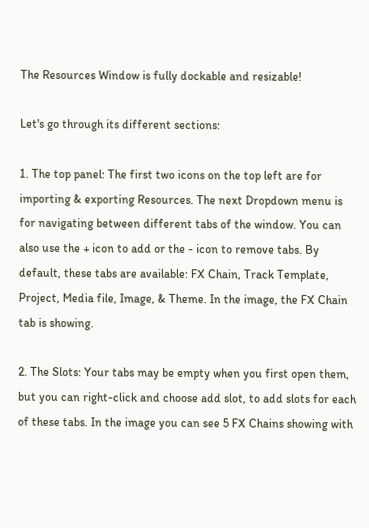The Resources Window is fully dockable and resizable!

Let's go through its different sections:

1. The top panel: The first two icons on the top left are for importing & exporting Resources. The next Dropdown menu is for navigating between different tabs of the window. You can also use the + icon to add or the - icon to remove tabs. By default, these tabs are available: FX Chain, Track Template, Project, Media file, Image, & Theme. In the image, the FX Chain tab is showing.

2. The Slots: Your tabs may be empty when you first open them, but you can right-click and choose add slot, to add slots for each of these tabs. In the image you can see 5 FX Chains showing with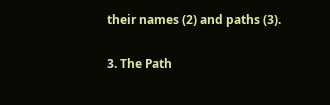their names (2) and paths (3).

3. The Path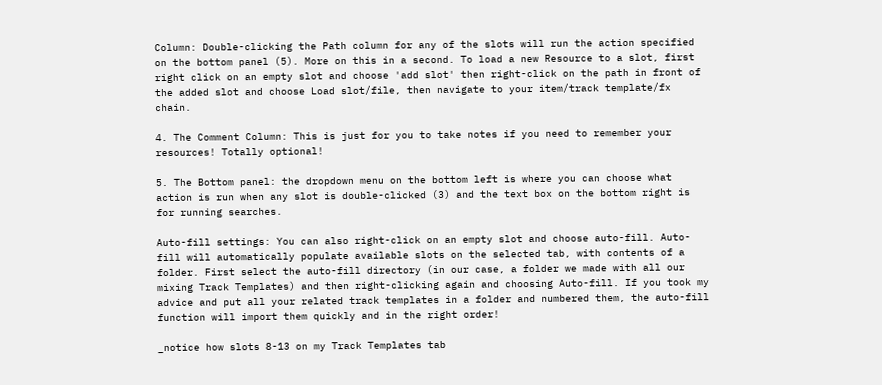Column: Double-clicking the Path column for any of the slots will run the action specified on the bottom panel (5). More on this in a second. To load a new Resource to a slot, first right click on an empty slot and choose 'add slot' then right-click on the path in front of the added slot and choose Load slot/file, then navigate to your item/track template/fx chain.

4. The Comment Column: This is just for you to take notes if you need to remember your resources! Totally optional!

5. The Bottom panel: the dropdown menu on the bottom left is where you can choose what action is run when any slot is double-clicked (3) and the text box on the bottom right is for running searches.

Auto-fill settings: You can also right-click on an empty slot and choose auto-fill. Auto-fill will automatically populate available slots on the selected tab, with contents of a folder. First select the auto-fill directory (in our case, a folder we made with all our mixing Track Templates) and then right-clicking again and choosing Auto-fill. If you took my advice and put all your related track templates in a folder and numbered them, the auto-fill function will import them quickly and in the right order!

_notice how slots 8-13 on my Track Templates tab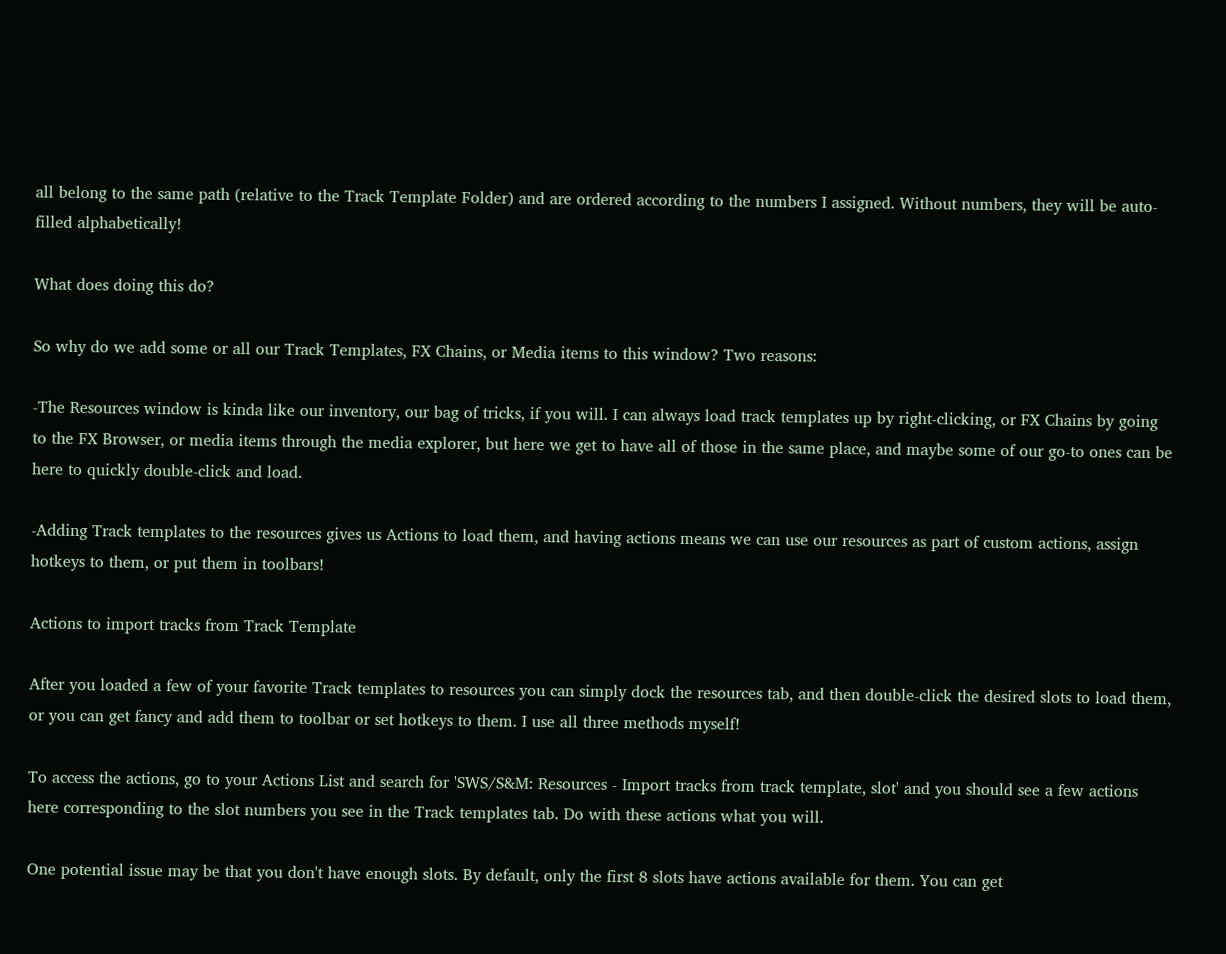all belong to the same path (relative to the Track Template Folder) and are ordered according to the numbers I assigned. Without numbers, they will be auto-filled alphabetically!

What does doing this do?

So why do we add some or all our Track Templates, FX Chains, or Media items to this window? Two reasons:

-The Resources window is kinda like our inventory, our bag of tricks, if you will. I can always load track templates up by right-clicking, or FX Chains by going to the FX Browser, or media items through the media explorer, but here we get to have all of those in the same place, and maybe some of our go-to ones can be here to quickly double-click and load.

-Adding Track templates to the resources gives us Actions to load them, and having actions means we can use our resources as part of custom actions, assign hotkeys to them, or put them in toolbars!

Actions to import tracks from Track Template

After you loaded a few of your favorite Track templates to resources you can simply dock the resources tab, and then double-click the desired slots to load them, or you can get fancy and add them to toolbar or set hotkeys to them. I use all three methods myself!

To access the actions, go to your Actions List and search for 'SWS/S&M: Resources - Import tracks from track template, slot' and you should see a few actions here corresponding to the slot numbers you see in the Track templates tab. Do with these actions what you will.

One potential issue may be that you don't have enough slots. By default, only the first 8 slots have actions available for them. You can get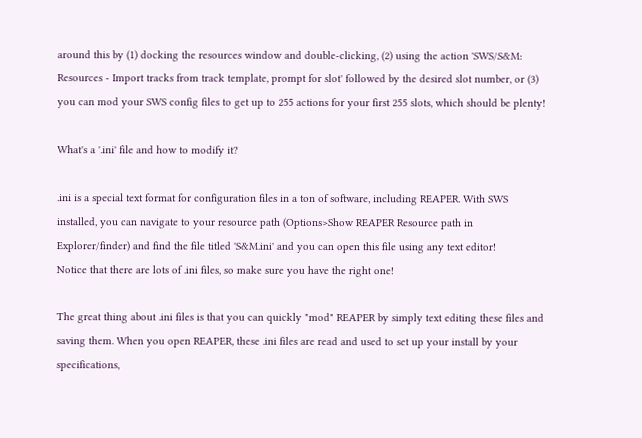around this by (1) docking the resources window and double-clicking, (2) using the action 'SWS/S&M: Resources - Import tracks from track template, prompt for slot' followed by the desired slot number, or (3) you can mod your SWS config files to get up to 255 actions for your first 255 slots, which should be plenty!

What's a '.ini' file and how to modify it?

.ini is a special text format for configuration files in a ton of software, including REAPER. With SWS installed, you can navigate to your resource path (Options>Show REAPER Resource path in Explorer/finder) and find the file titled 'S&M.ini' and you can open this file using any text editor!
Notice that there are lots of .ini files, so make sure you have the right one!

The great thing about .ini files is that you can quickly "mod" REAPER by simply text editing these files and saving them. When you open REAPER, these .ini files are read and used to set up your install by your specifications,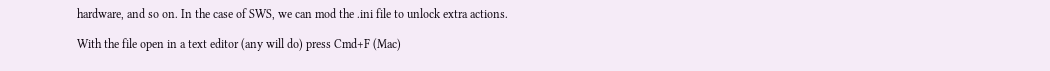hardware, and so on. In the case of SWS, we can mod the .ini file to unlock extra actions.

With the file open in a text editor (any will do) press Cmd+F (Mac)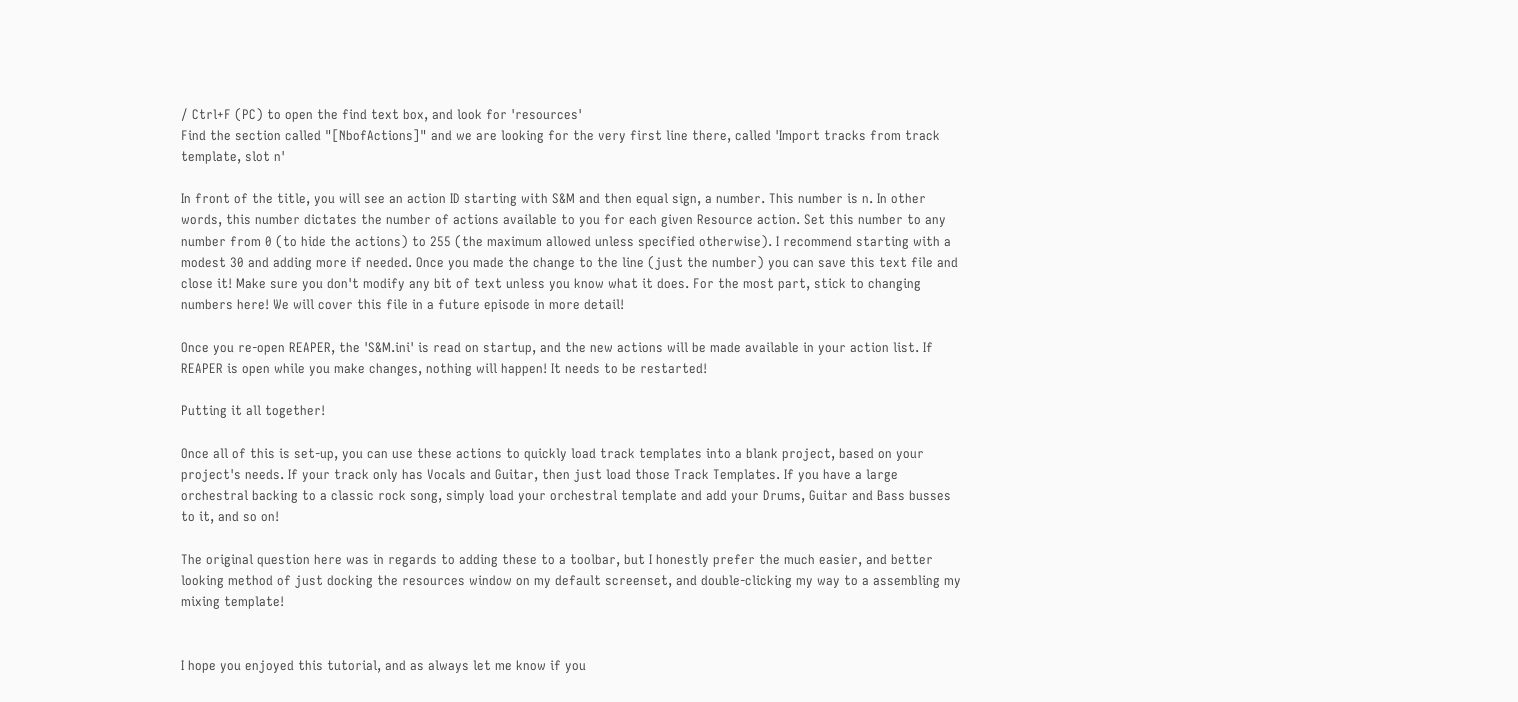/ Ctrl+F (PC) to open the find text box, and look for 'resources'
Find the section called "[NbofActions]" and we are looking for the very first line there, called 'Import tracks from track template, slot n'

In front of the title, you will see an action ID starting with S&M and then equal sign, a number. This number is n. In other words, this number dictates the number of actions available to you for each given Resource action. Set this number to any number from 0 (to hide the actions) to 255 (the maximum allowed unless specified otherwise). I recommend starting with a modest 30 and adding more if needed. Once you made the change to the line (just the number) you can save this text file and close it! Make sure you don't modify any bit of text unless you know what it does. For the most part, stick to changing numbers here! We will cover this file in a future episode in more detail!

Once you re-open REAPER, the 'S&M.ini' is read on startup, and the new actions will be made available in your action list. If REAPER is open while you make changes, nothing will happen! It needs to be restarted!

Putting it all together!

Once all of this is set-up, you can use these actions to quickly load track templates into a blank project, based on your project's needs. If your track only has Vocals and Guitar, then just load those Track Templates. If you have a large orchestral backing to a classic rock song, simply load your orchestral template and add your Drums, Guitar and Bass busses to it, and so on!

The original question here was in regards to adding these to a toolbar, but I honestly prefer the much easier, and better looking method of just docking the resources window on my default screenset, and double-clicking my way to a assembling my mixing template!


I hope you enjoyed this tutorial, and as always let me know if you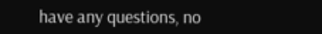have any questions, no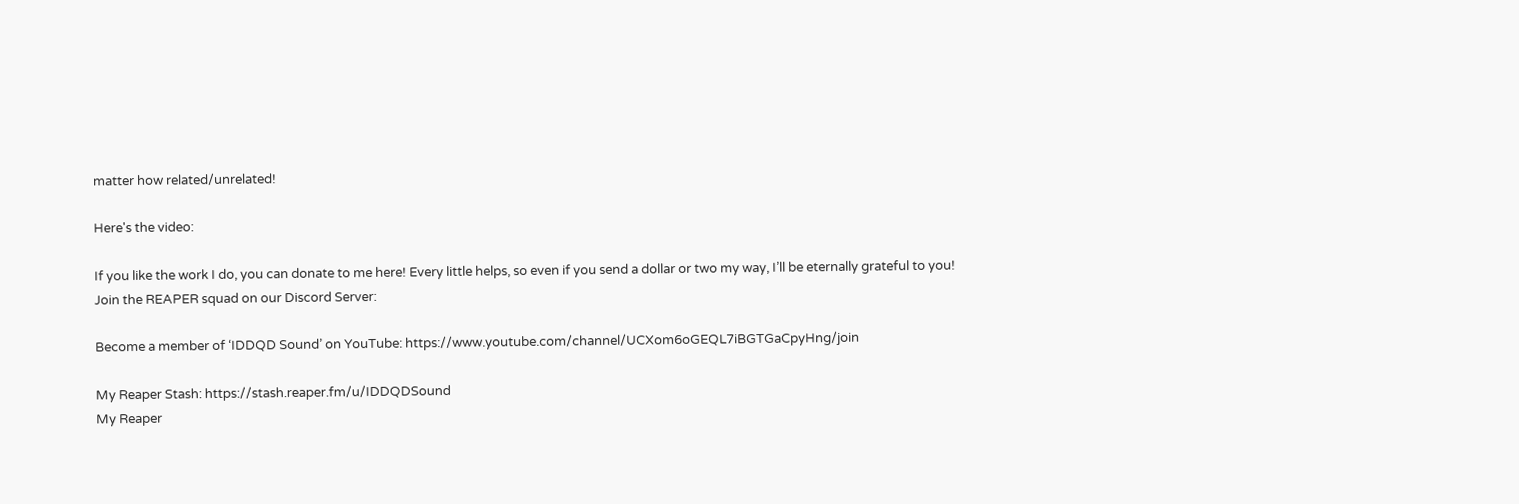matter how related/unrelated!

Here's the video:

If you like the work I do, you can donate to me here! Every little helps, so even if you send a dollar or two my way, I’ll be eternally grateful to you!
Join the REAPER squad on our Discord Server:

Become a member of ‘IDDQD Sound’ on YouTube: https://www.youtube.com/channel/UCXom6oGEQL7iBGTGaCpyHng/join

My Reaper Stash: https://stash.reaper.fm/u/IDDQDSound
My Reaper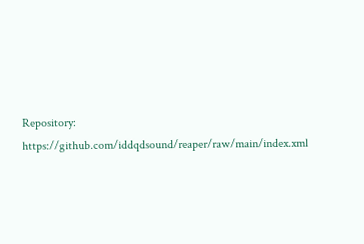Repository: https://github.com/iddqdsound/reaper/raw/main/index.xml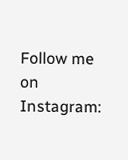Follow me on Instagram: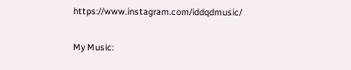https://www.instagram.com/iddqdmusic/

My Music: